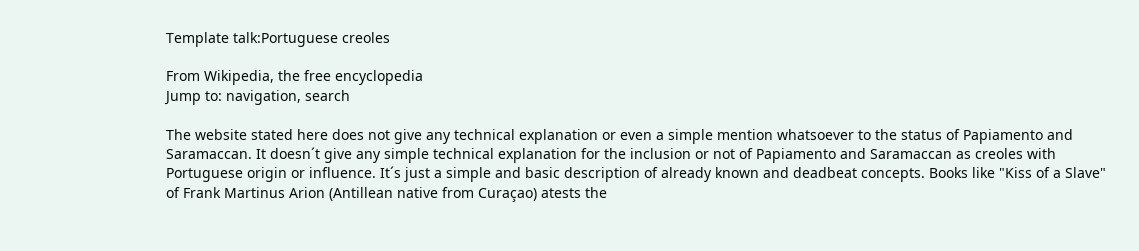Template talk:Portuguese creoles

From Wikipedia, the free encyclopedia
Jump to: navigation, search

The website stated here does not give any technical explanation or even a simple mention whatsoever to the status of Papiamento and Saramaccan. It doesn´t give any simple technical explanation for the inclusion or not of Papiamento and Saramaccan as creoles with Portuguese origin or influence. It´s just a simple and basic description of already known and deadbeat concepts. Books like "Kiss of a Slave" of Frank Martinus Arion (Antillean native from Curaçao) atests the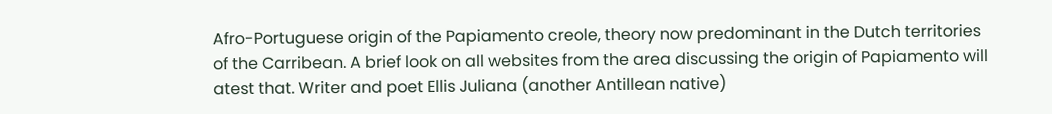Afro-Portuguese origin of the Papiamento creole, theory now predominant in the Dutch territories of the Carribean. A brief look on all websites from the area discussing the origin of Papiamento will atest that. Writer and poet Ellis Juliana (another Antillean native)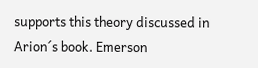supports this theory discussed in Arion´s book. Emerson